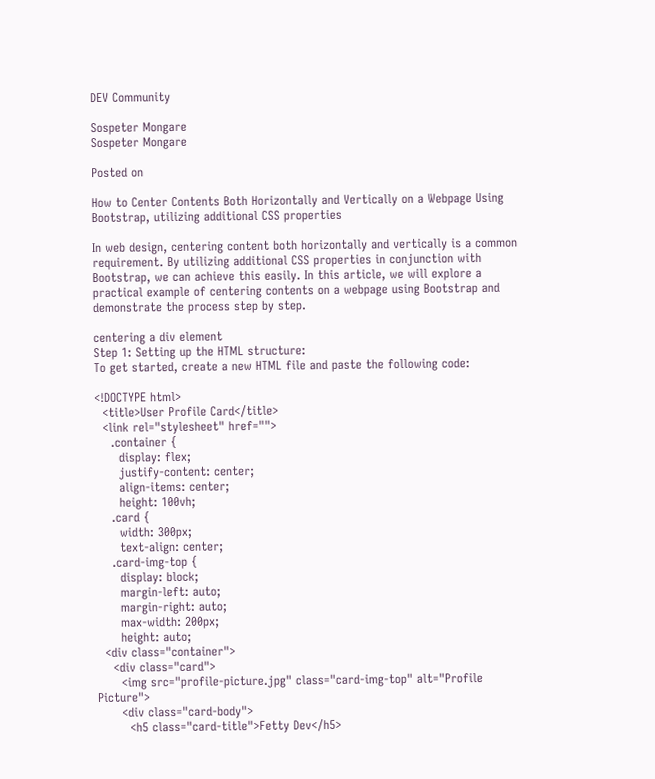DEV Community

Sospeter Mongare
Sospeter Mongare

Posted on

How to Center Contents Both Horizontally and Vertically on a Webpage Using Bootstrap, utilizing additional CSS properties

In web design, centering content both horizontally and vertically is a common requirement. By utilizing additional CSS properties in conjunction with Bootstrap, we can achieve this easily. In this article, we will explore a practical example of centering contents on a webpage using Bootstrap and demonstrate the process step by step.

centering a div element
Step 1: Setting up the HTML structure:
To get started, create a new HTML file and paste the following code:

<!DOCTYPE html>
  <title>User Profile Card</title>
  <link rel="stylesheet" href="">
    .container {
      display: flex;
      justify-content: center;
      align-items: center;
      height: 100vh;
    .card {
      width: 300px;
      text-align: center;
    .card-img-top {
      display: block;
      margin-left: auto;
      margin-right: auto;
      max-width: 200px;
      height: auto;
  <div class="container">
    <div class="card">
      <img src="profile-picture.jpg" class="card-img-top" alt="Profile Picture">
      <div class="card-body">
        <h5 class="card-title">Fetty Dev</h5>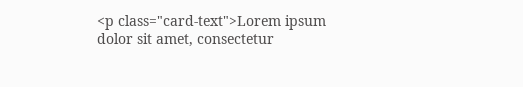<p class="card-text">Lorem ipsum dolor sit amet, consectetur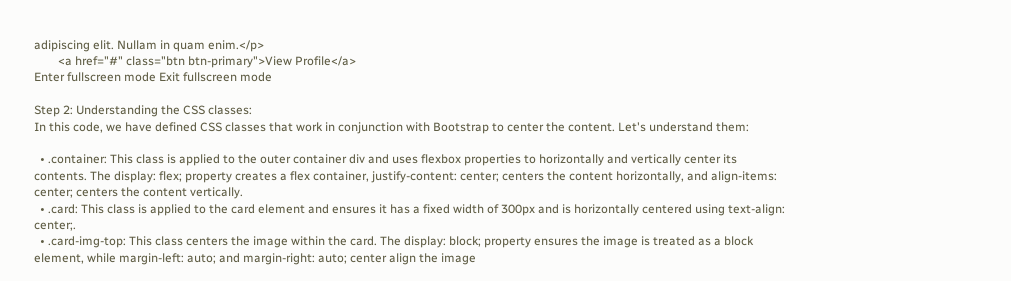adipiscing elit. Nullam in quam enim.</p>
        <a href="#" class="btn btn-primary">View Profile</a>
Enter fullscreen mode Exit fullscreen mode

Step 2: Understanding the CSS classes:
In this code, we have defined CSS classes that work in conjunction with Bootstrap to center the content. Let's understand them:

  • .container: This class is applied to the outer container div and uses flexbox properties to horizontally and vertically center its contents. The display: flex; property creates a flex container, justify-content: center; centers the content horizontally, and align-items: center; centers the content vertically.
  • .card: This class is applied to the card element and ensures it has a fixed width of 300px and is horizontally centered using text-align: center;.
  • .card-img-top: This class centers the image within the card. The display: block; property ensures the image is treated as a block element, while margin-left: auto; and margin-right: auto; center align the image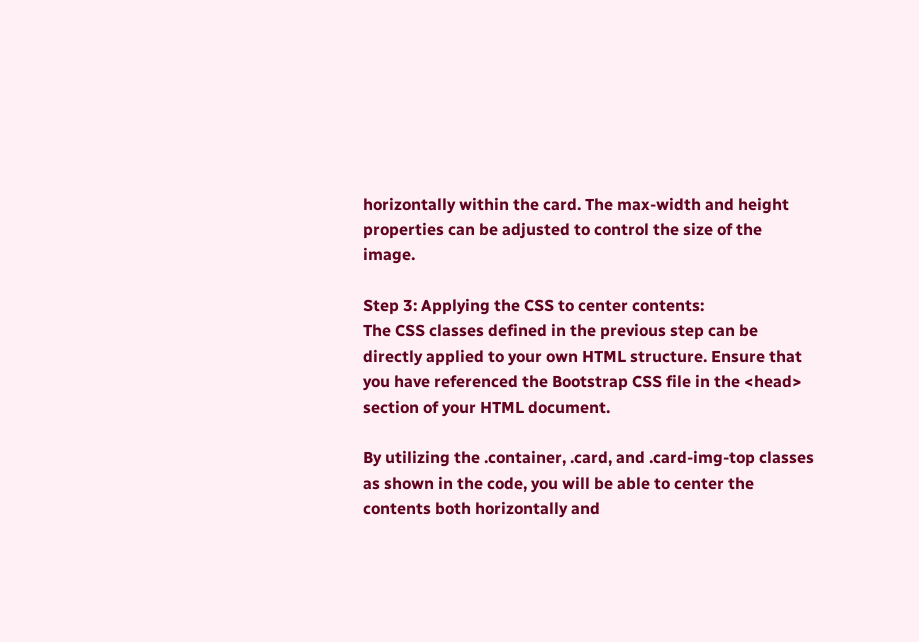horizontally within the card. The max-width and height properties can be adjusted to control the size of the image.

Step 3: Applying the CSS to center contents:
The CSS classes defined in the previous step can be directly applied to your own HTML structure. Ensure that you have referenced the Bootstrap CSS file in the <head> section of your HTML document.

By utilizing the .container, .card, and .card-img-top classes as shown in the code, you will be able to center the contents both horizontally and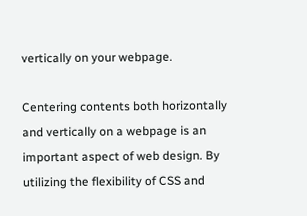vertically on your webpage.

Centering contents both horizontally and vertically on a webpage is an important aspect of web design. By utilizing the flexibility of CSS and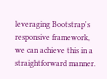leveraging Bootstrap's responsive framework, we can achieve this in a straightforward manner.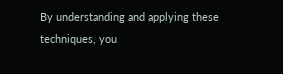By understanding and applying these techniques, you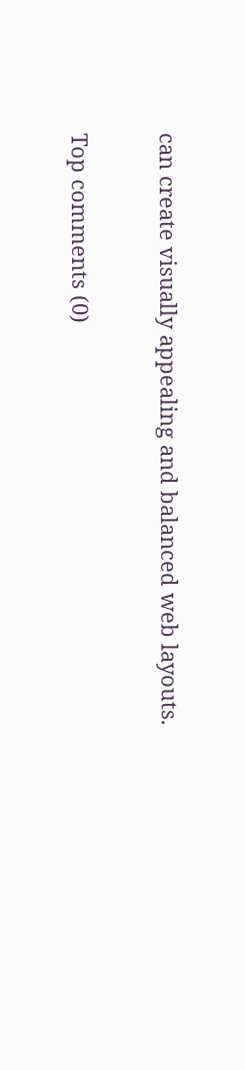can create visually appealing and balanced web layouts.

Top comments (0)